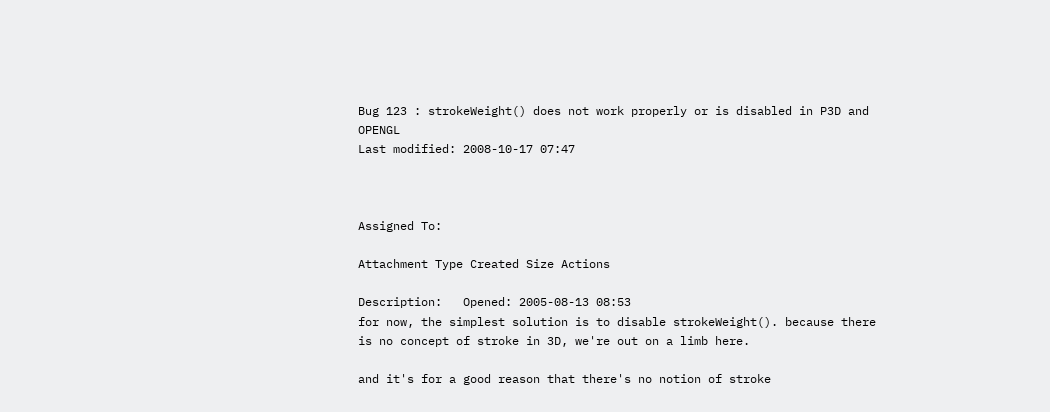Bug 123 : strokeWeight() does not work properly or is disabled in P3D and OPENGL
Last modified: 2008-10-17 07:47



Assigned To:

Attachment Type Created Size Actions

Description:   Opened: 2005-08-13 08:53
for now, the simplest solution is to disable strokeWeight(). because there
is no concept of stroke in 3D, we're out on a limb here.

and it's for a good reason that there's no notion of stroke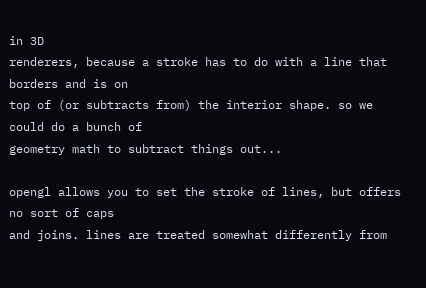in 3D
renderers, because a stroke has to do with a line that borders and is on
top of (or subtracts from) the interior shape. so we could do a bunch of
geometry math to subtract things out...

opengl allows you to set the stroke of lines, but offers no sort of caps
and joins. lines are treated somewhat differently from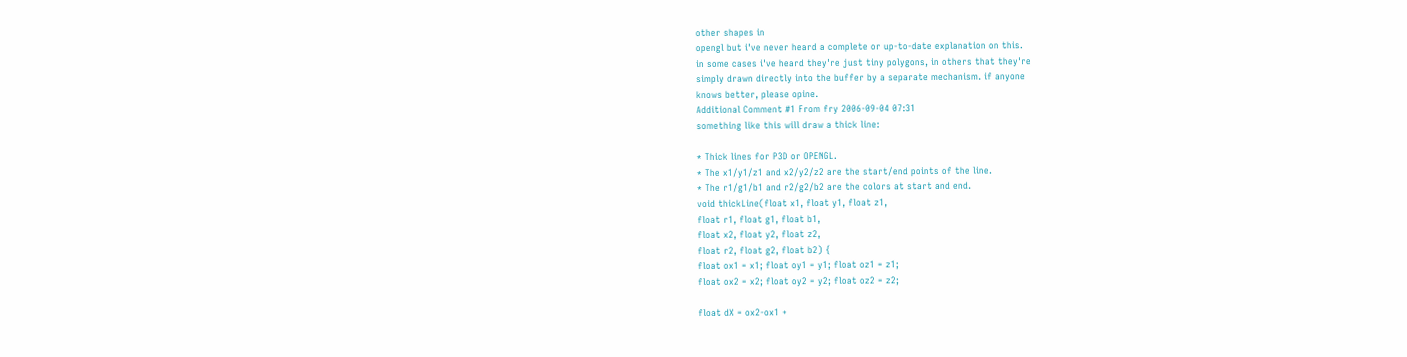other shapes in
opengl but i've never heard a complete or up-to-date explanation on this.
in some cases i've heard they're just tiny polygons, in others that they're
simply drawn directly into the buffer by a separate mechanism. if anyone
knows better, please opine.
Additional Comment #1 From fry 2006-09-04 07:31
something like this will draw a thick line:

* Thick lines for P3D or OPENGL.
* The x1/y1/z1 and x2/y2/z2 are the start/end points of the line.
* The r1/g1/b1 and r2/g2/b2 are the colors at start and end.
void thickLine(float x1, float y1, float z1,
float r1, float g1, float b1,
float x2, float y2, float z2,
float r2, float g2, float b2) {
float ox1 = x1; float oy1 = y1; float oz1 = z1;
float ox2 = x2; float oy2 = y2; float oz2 = z2;

float dX = ox2-ox1 +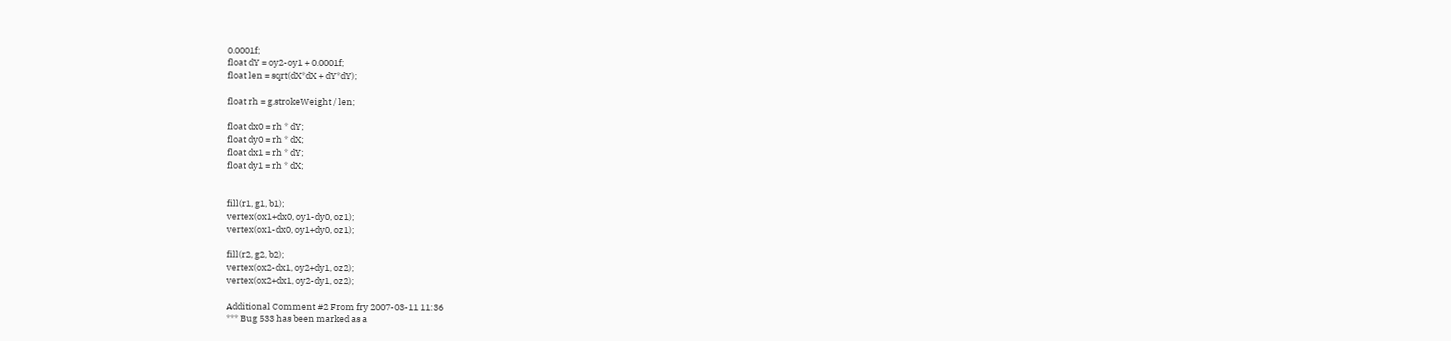0.0001f;
float dY = oy2-oy1 + 0.0001f;
float len = sqrt(dX*dX + dY*dY);

float rh = g.strokeWeight / len;

float dx0 = rh * dY;
float dy0 = rh * dX;
float dx1 = rh * dY;
float dy1 = rh * dX;


fill(r1, g1, b1);
vertex(ox1+dx0, oy1-dy0, oz1);
vertex(ox1-dx0, oy1+dy0, oz1);

fill(r2, g2, b2);
vertex(ox2-dx1, oy2+dy1, oz2);
vertex(ox2+dx1, oy2-dy1, oz2);

Additional Comment #2 From fry 2007-03-11 11:36
*** Bug 533 has been marked as a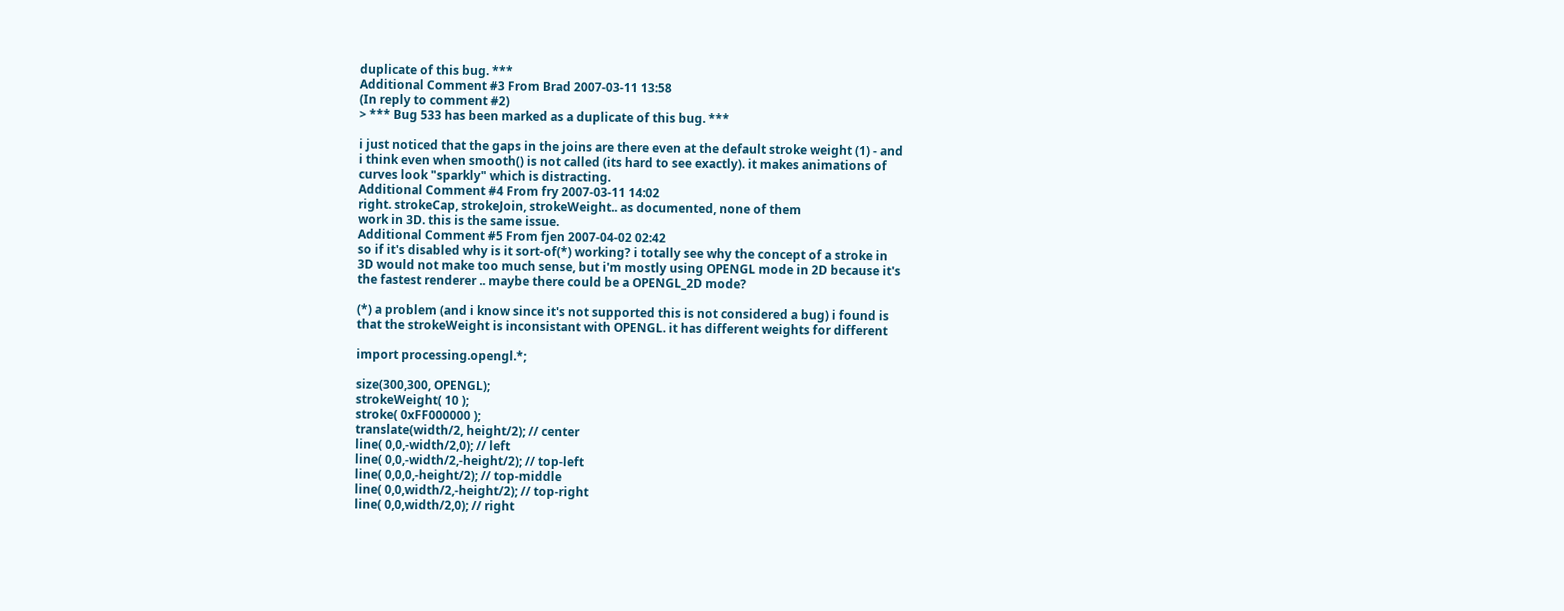duplicate of this bug. ***
Additional Comment #3 From Brad 2007-03-11 13:58
(In reply to comment #2)
> *** Bug 533 has been marked as a duplicate of this bug. ***

i just noticed that the gaps in the joins are there even at the default stroke weight (1) - and
i think even when smooth() is not called (its hard to see exactly). it makes animations of
curves look "sparkly" which is distracting.
Additional Comment #4 From fry 2007-03-11 14:02
right. strokeCap, strokeJoin, strokeWeight.. as documented, none of them
work in 3D. this is the same issue.
Additional Comment #5 From fjen 2007-04-02 02:42
so if it's disabled why is it sort-of(*) working? i totally see why the concept of a stroke in
3D would not make too much sense, but i'm mostly using OPENGL mode in 2D because it's
the fastest renderer .. maybe there could be a OPENGL_2D mode?

(*) a problem (and i know since it's not supported this is not considered a bug) i found is
that the strokeWeight is inconsistant with OPENGL. it has different weights for different

import processing.opengl.*;

size(300,300, OPENGL);
strokeWeight( 10 );
stroke( 0xFF000000 );
translate(width/2, height/2); // center
line( 0,0,-width/2,0); // left
line( 0,0,-width/2,-height/2); // top-left
line( 0,0,0,-height/2); // top-middle
line( 0,0,width/2,-height/2); // top-right
line( 0,0,width/2,0); // right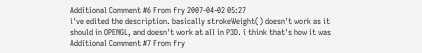Additional Comment #6 From fry 2007-04-02 05:27
i've edited the description. basically strokeWeight() doesn't work as it
should in OPENGL, and doesn't work at all in P3D. i think that's how it was
Additional Comment #7 From fry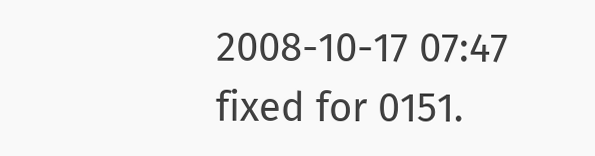2008-10-17 07:47
fixed for 0151.